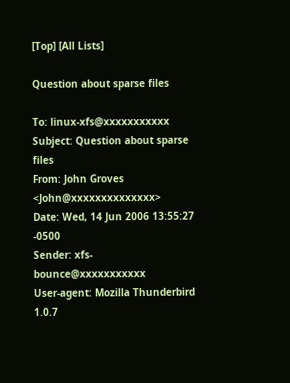[Top] [All Lists]

Question about sparse files

To: linux-xfs@xxxxxxxxxxx
Subject: Question about sparse files
From: John Groves <John@xxxxxxxxxxxxxx>
Date: Wed, 14 Jun 2006 13:55:27 -0500
Sender: xfs-bounce@xxxxxxxxxxx
User-agent: Mozilla Thunderbird 1.0.7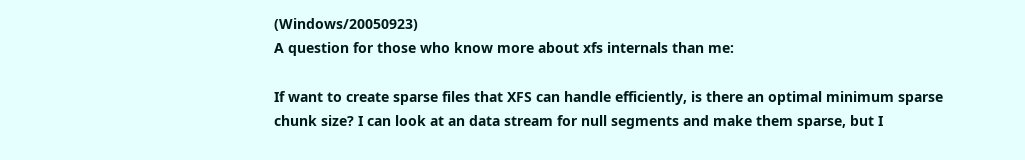(Windows/20050923)
A question for those who know more about xfs internals than me:

If want to create sparse files that XFS can handle efficiently, is there an optimal minimum sparse chunk size? I can look at an data stream for null segments and make them sparse, but I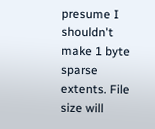presume I shouldn't make 1 byte sparse extents. File size will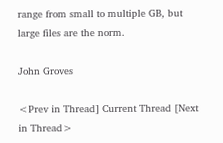range from small to multiple GB, but large files are the norm.

John Groves

<Prev in Thread] Current Thread [Next in Thread>